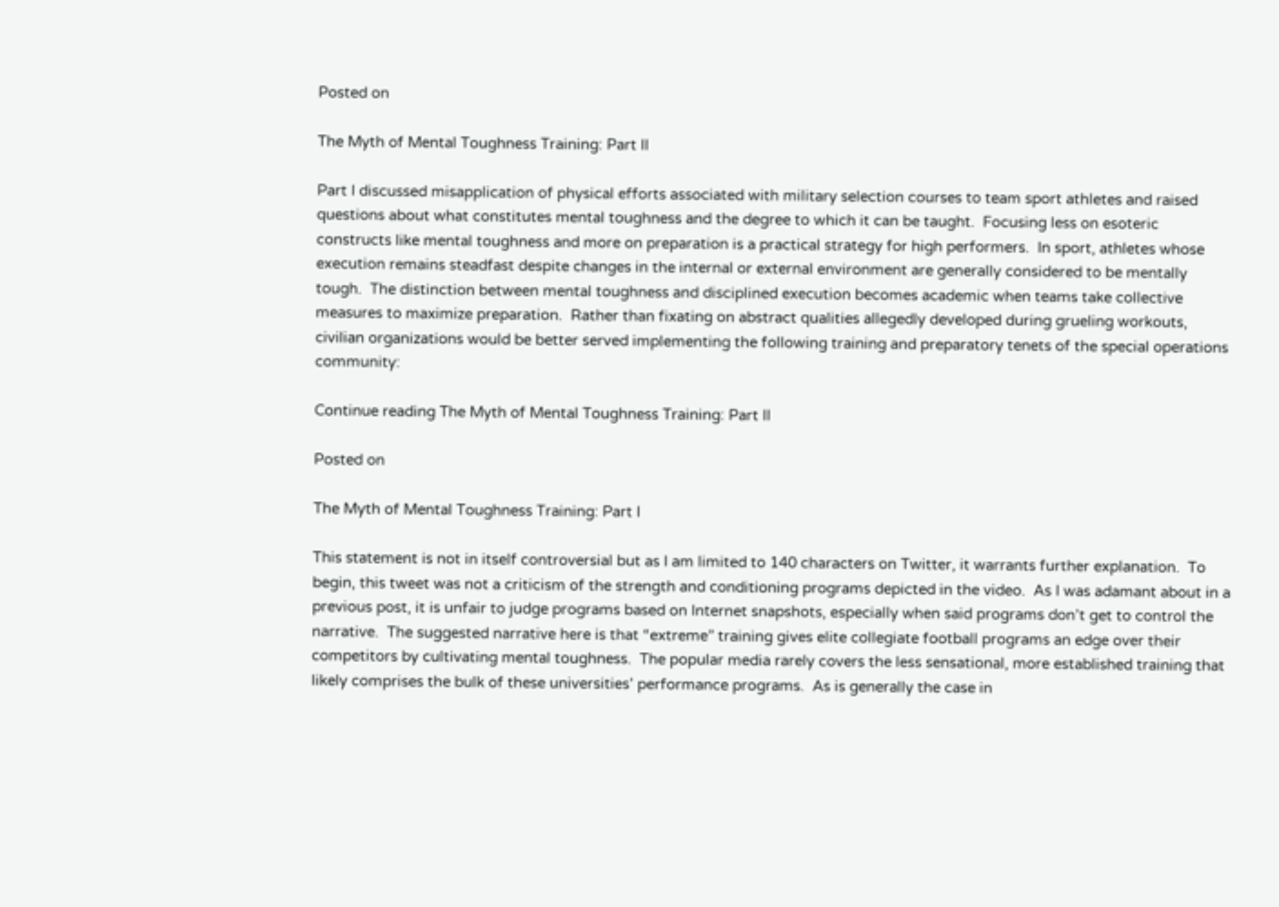Posted on

The Myth of Mental Toughness Training: Part II

Part I discussed misapplication of physical efforts associated with military selection courses to team sport athletes and raised questions about what constitutes mental toughness and the degree to which it can be taught.  Focusing less on esoteric constructs like mental toughness and more on preparation is a practical strategy for high performers.  In sport, athletes whose execution remains steadfast despite changes in the internal or external environment are generally considered to be mentally tough.  The distinction between mental toughness and disciplined execution becomes academic when teams take collective measures to maximize preparation.  Rather than fixating on abstract qualities allegedly developed during grueling workouts, civilian organizations would be better served implementing the following training and preparatory tenets of the special operations community:

Continue reading The Myth of Mental Toughness Training: Part II

Posted on

The Myth of Mental Toughness Training: Part I

This statement is not in itself controversial but as I am limited to 140 characters on Twitter, it warrants further explanation.  To begin, this tweet was not a criticism of the strength and conditioning programs depicted in the video.  As I was adamant about in a previous post, it is unfair to judge programs based on Internet snapshots, especially when said programs don’t get to control the narrative.  The suggested narrative here is that “extreme” training gives elite collegiate football programs an edge over their competitors by cultivating mental toughness.  The popular media rarely covers the less sensational, more established training that likely comprises the bulk of these universities’ performance programs.  As is generally the case in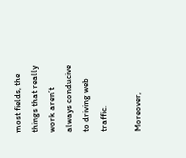most fields, the things that really work aren’t always conducive to driving web traffic.

Moreover,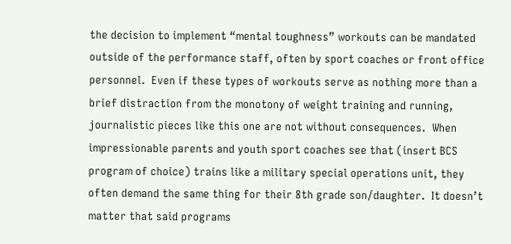the decision to implement “mental toughness” workouts can be mandated outside of the performance staff, often by sport coaches or front office personnel.  Even if these types of workouts serve as nothing more than a brief distraction from the monotony of weight training and running, journalistic pieces like this one are not without consequences.  When impressionable parents and youth sport coaches see that (insert BCS program of choice) trains like a military special operations unit, they often demand the same thing for their 8th grade son/daughter.  It doesn’t matter that said programs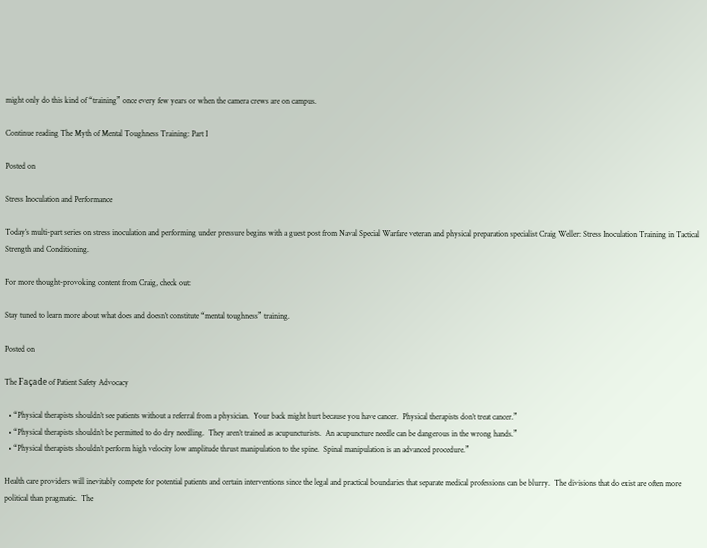might only do this kind of “training” once every few years or when the camera crews are on campus.

Continue reading The Myth of Mental Toughness Training: Part I

Posted on

Stress Inoculation and Performance

Today’s multi-part series on stress inoculation and performing under pressure begins with a guest post from Naval Special Warfare veteran and physical preparation specialist Craig Weller: Stress Inoculation Training in Tactical Strength and Conditioning.

For more thought-provoking content from Craig, check out:

Stay tuned to learn more about what does and doesn’t constitute “mental toughness” training.

Posted on

The Façade of Patient Safety Advocacy

  • “Physical therapists shouldn’t see patients without a referral from a physician.  Your back might hurt because you have cancer.  Physical therapists don’t treat cancer.”
  • “Physical therapists shouldn’t be permitted to do dry needling.  They aren’t trained as acupuncturists.  An acupuncture needle can be dangerous in the wrong hands.”
  • “Physical therapists shouldn’t perform high velocity low amplitude thrust manipulation to the spine.  Spinal manipulation is an advanced procedure.”

Health care providers will inevitably compete for potential patients and certain interventions since the legal and practical boundaries that separate medical professions can be blurry.  The divisions that do exist are often more political than pragmatic.  The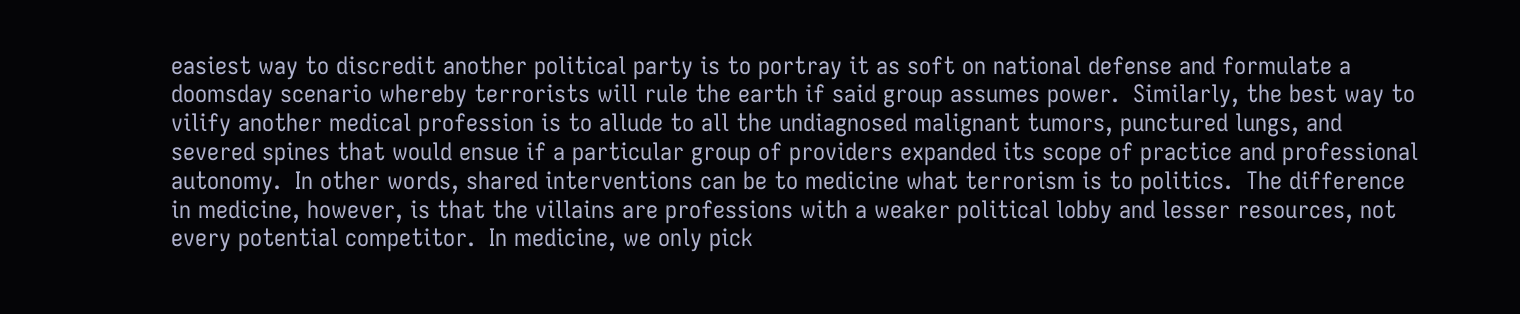easiest way to discredit another political party is to portray it as soft on national defense and formulate a doomsday scenario whereby terrorists will rule the earth if said group assumes power.  Similarly, the best way to vilify another medical profession is to allude to all the undiagnosed malignant tumors, punctured lungs, and severed spines that would ensue if a particular group of providers expanded its scope of practice and professional autonomy.  In other words, shared interventions can be to medicine what terrorism is to politics.  The difference in medicine, however, is that the villains are professions with a weaker political lobby and lesser resources, not every potential competitor.  In medicine, we only pick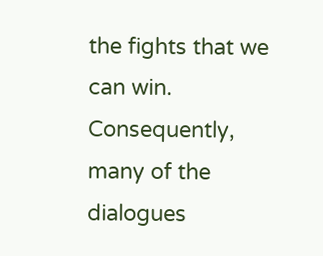the fights that we can win.  Consequently, many of the dialogues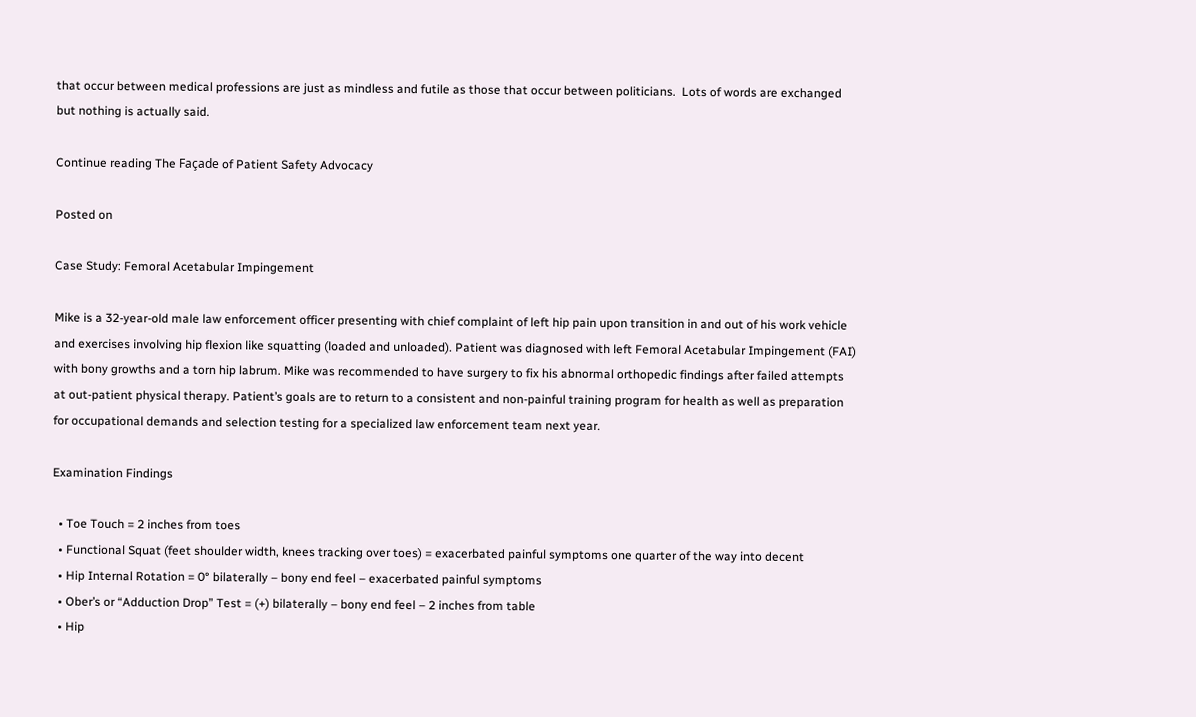that occur between medical professions are just as mindless and futile as those that occur between politicians.  Lots of words are exchanged but nothing is actually said.

Continue reading The Façade of Patient Safety Advocacy

Posted on

Case Study: Femoral Acetabular Impingement

Mike is a 32-year-old male law enforcement officer presenting with chief complaint of left hip pain upon transition in and out of his work vehicle and exercises involving hip flexion like squatting (loaded and unloaded). Patient was diagnosed with left Femoral Acetabular Impingement (FAI) with bony growths and a torn hip labrum. Mike was recommended to have surgery to fix his abnormal orthopedic findings after failed attempts at out-patient physical therapy. Patient’s goals are to return to a consistent and non-painful training program for health as well as preparation for occupational demands and selection testing for a specialized law enforcement team next year.

Examination Findings

  • Toe Touch = 2 inches from toes
  • Functional Squat (feet shoulder width, knees tracking over toes) = exacerbated painful symptoms one quarter of the way into decent
  • Hip Internal Rotation = 0° bilaterally – bony end feel – exacerbated painful symptoms
  • Ober’s or “Adduction Drop” Test = (+) bilaterally – bony end feel – 2 inches from table
  • Hip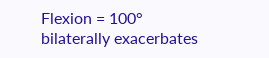Flexion = 100° bilaterally exacerbates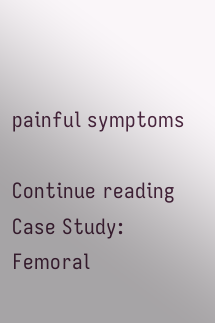painful symptoms

Continue reading Case Study: Femoral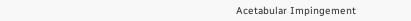Acetabular Impingement